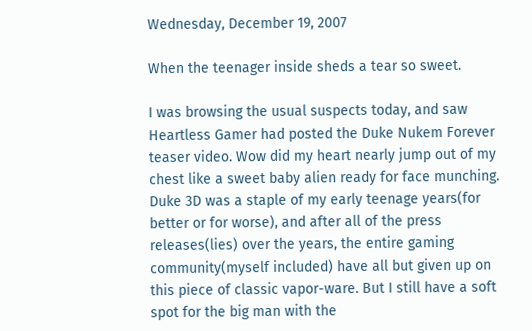Wednesday, December 19, 2007

When the teenager inside sheds a tear so sweet.

I was browsing the usual suspects today, and saw Heartless Gamer had posted the Duke Nukem Forever teaser video. Wow did my heart nearly jump out of my chest like a sweet baby alien ready for face munching. Duke 3D was a staple of my early teenage years(for better or for worse), and after all of the press releases(lies) over the years, the entire gaming community(myself included) have all but given up on this piece of classic vapor-ware. But I still have a soft spot for the big man with the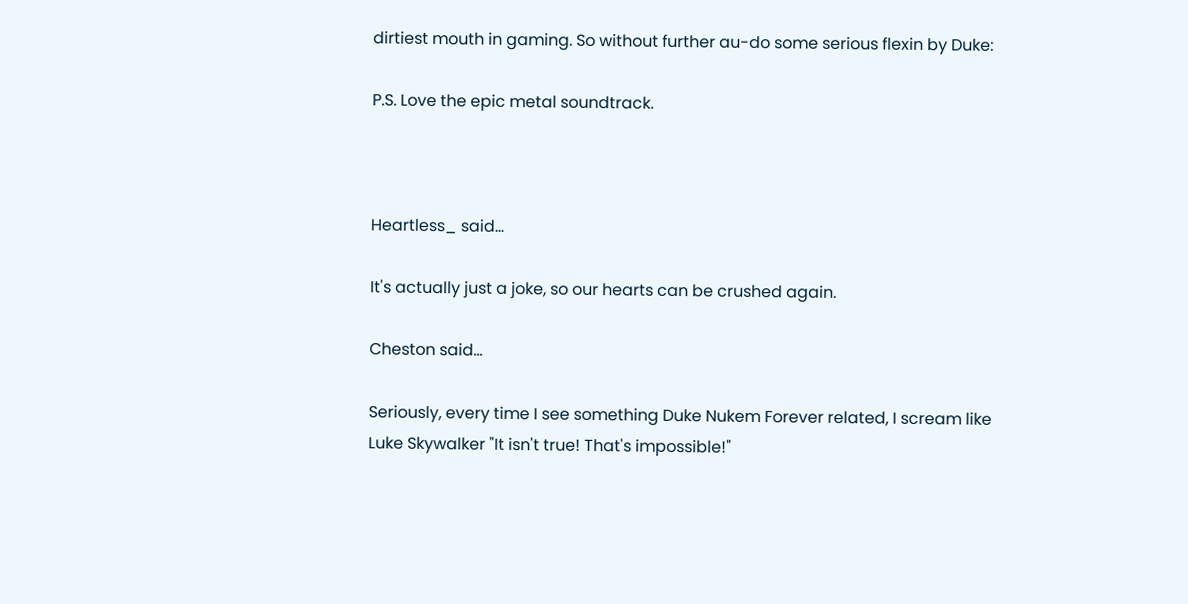dirtiest mouth in gaming. So without further au-do some serious flexin by Duke:

P.S. Love the epic metal soundtrack.



Heartless_ said...

It's actually just a joke, so our hearts can be crushed again.

Cheston said...

Seriously, every time I see something Duke Nukem Forever related, I scream like Luke Skywalker "It isn't true! That's impossible!"